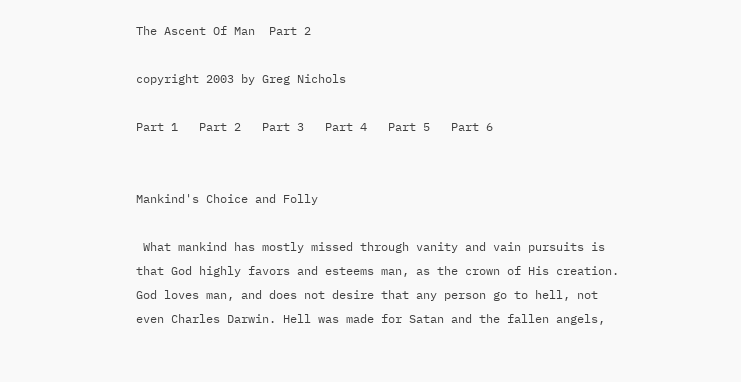The Ascent Of Man  Part 2

copyright 2003 by Greg Nichols

Part 1   Part 2   Part 3   Part 4   Part 5   Part 6


Mankind's Choice and Folly

 What mankind has mostly missed through vanity and vain pursuits is that God highly favors and esteems man, as the crown of His creation.  God loves man, and does not desire that any person go to hell, not even Charles Darwin. Hell was made for Satan and the fallen angels,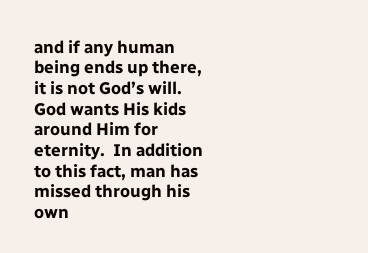and if any human being ends up there, it is not God’s will.  God wants His kids around Him for eternity.  In addition to this fact, man has missed through his own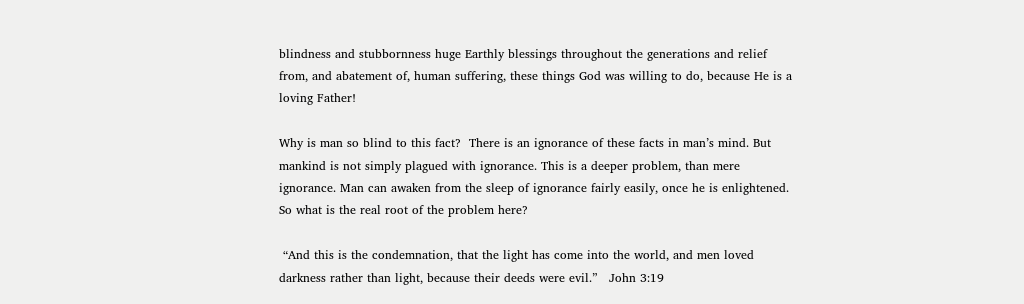blindness and stubbornness huge Earthly blessings throughout the generations and relief from, and abatement of, human suffering, these things God was willing to do, because He is a loving Father!

Why is man so blind to this fact?  There is an ignorance of these facts in man’s mind. But mankind is not simply plagued with ignorance. This is a deeper problem, than mere ignorance. Man can awaken from the sleep of ignorance fairly easily, once he is enlightened.  So what is the real root of the problem here?

 “And this is the condemnation, that the light has come into the world, and men loved darkness rather than light, because their deeds were evil.”   John 3:19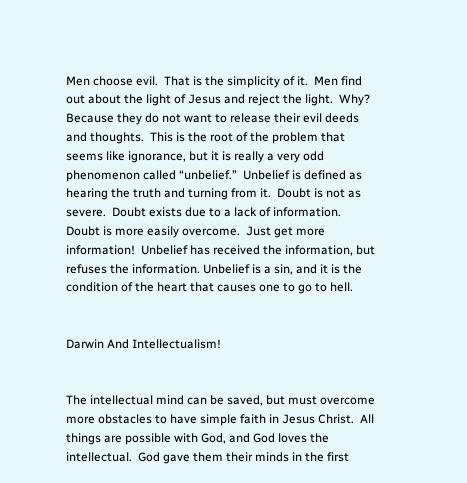Men choose evil.  That is the simplicity of it.  Men find out about the light of Jesus and reject the light.  Why?  Because they do not want to release their evil deeds and thoughts.  This is the root of the problem that seems like ignorance, but it is really a very odd phenomenon called “unbelief.”  Unbelief is defined as hearing the truth and turning from it.  Doubt is not as severe.  Doubt exists due to a lack of information.  Doubt is more easily overcome.  Just get more information!  Unbelief has received the information, but refuses the information. Unbelief is a sin, and it is the condition of the heart that causes one to go to hell.


Darwin And Intellectualism!


The intellectual mind can be saved, but must overcome more obstacles to have simple faith in Jesus Christ.  All things are possible with God, and God loves the intellectual.  God gave them their minds in the first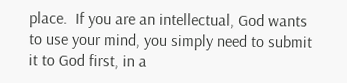place.  If you are an intellectual, God wants to use your mind, you simply need to submit it to God first, in a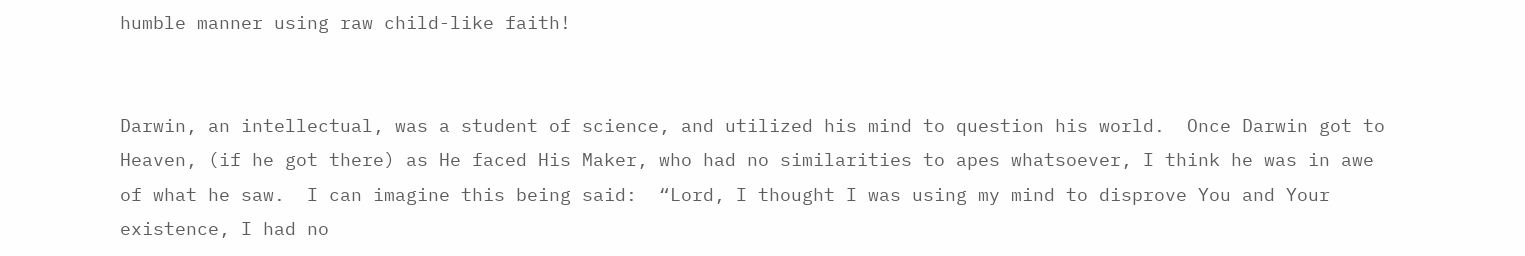humble manner using raw child-like faith!


Darwin, an intellectual, was a student of science, and utilized his mind to question his world.  Once Darwin got to Heaven, (if he got there) as He faced His Maker, who had no similarities to apes whatsoever, I think he was in awe of what he saw.  I can imagine this being said:  “Lord, I thought I was using my mind to disprove You and Your existence, I had no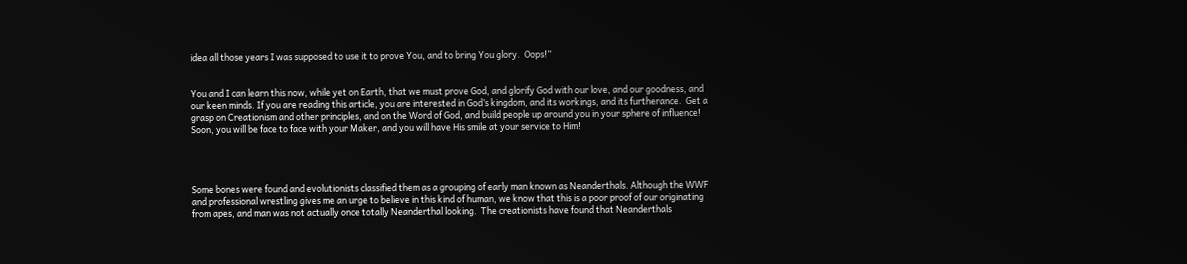idea all those years I was supposed to use it to prove You, and to bring You glory.  Oops!”


You and I can learn this now, while yet on Earth, that we must prove God, and glorify God with our love, and our goodness, and our keen minds. If you are reading this article, you are interested in God’s kingdom, and its workings, and its furtherance.  Get a grasp on Creationism and other principles, and on the Word of God, and build people up around you in your sphere of influence!  Soon, you will be face to face with your Maker, and you will have His smile at your service to Him!




Some bones were found and evolutionists classified them as a grouping of early man known as Neanderthals. Although the WWF and professional wrestling gives me an urge to believe in this kind of human, we know that this is a poor proof of our originating from apes, and man was not actually once totally Neanderthal looking.  The creationists have found that Neanderthals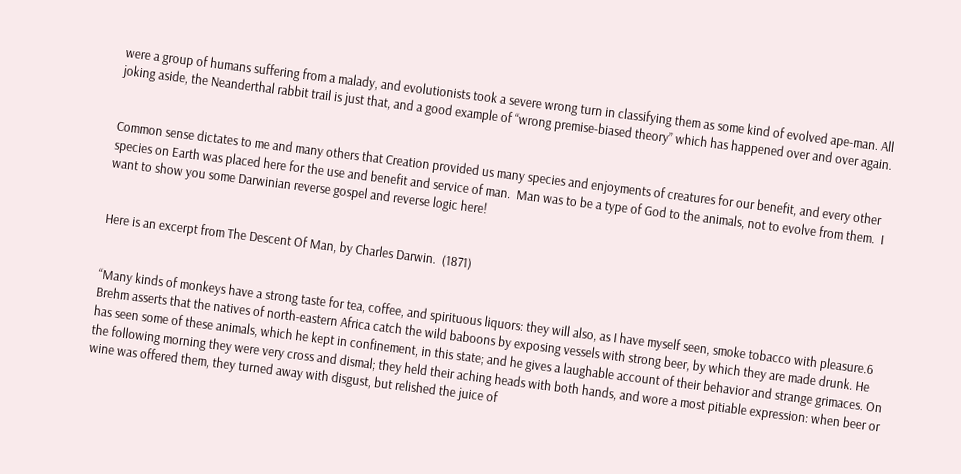were a group of humans suffering from a malady, and evolutionists took a severe wrong turn in classifying them as some kind of evolved ape-man. All joking aside, the Neanderthal rabbit trail is just that, and a good example of “wrong premise-biased theory” which has happened over and over again.


Common sense dictates to me and many others that Creation provided us many species and enjoyments of creatures for our benefit, and every other species on Earth was placed here for the use and benefit and service of man.  Man was to be a type of God to the animals, not to evolve from them.  I want to show you some Darwinian reverse gospel and reverse logic here!


Here is an excerpt from The Descent Of Man, by Charles Darwin.  (1871)


“Many kinds of monkeys have a strong taste for tea, coffee, and spirituous liquors: they will also, as I have myself seen, smoke tobacco with pleasure.6 Brehm asserts that the natives of north-eastern Africa catch the wild baboons by exposing vessels with strong beer, by which they are made drunk. He has seen some of these animals, which he kept in confinement, in this state; and he gives a laughable account of their behavior and strange grimaces. On the following morning they were very cross and dismal; they held their aching heads with both hands, and wore a most pitiable expression: when beer or wine was offered them, they turned away with disgust, but relished the juice of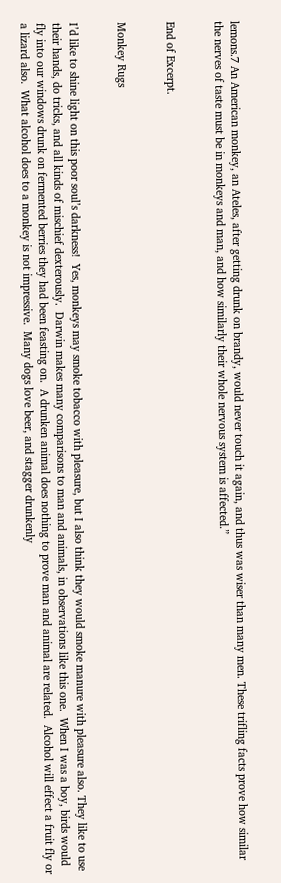lemons.7 An American monkey, an Ateles, after getting drunk on brandy, would never touch it again, and thus was wiser than many men. These trifling facts prove how similar the nerves of taste must be in monkeys and man, and how similarly their whole nervous system is affected.”


End of Excerpt.


Monkey Rugs


I’d like to shine light on this poor soul’s darkness!  Yes, monkeys may smoke tobacco with pleasure, but I also think they would smoke manure with pleasure also. They like to use their hands, do tricks, and all kinds of mischief dexterously.  Darwin makes many comparisons to man and animals, in observations like this one.  When I was a boy, birds would fly into our windows drunk on fermented berries they had been feasting on.  A drunken animal does nothing to prove man and animal are related.  Alcohol will effect a fruit fly or a lizard also.  What alcohol does to a monkey is not impressive.  Many dogs love beer, and stagger drunkenly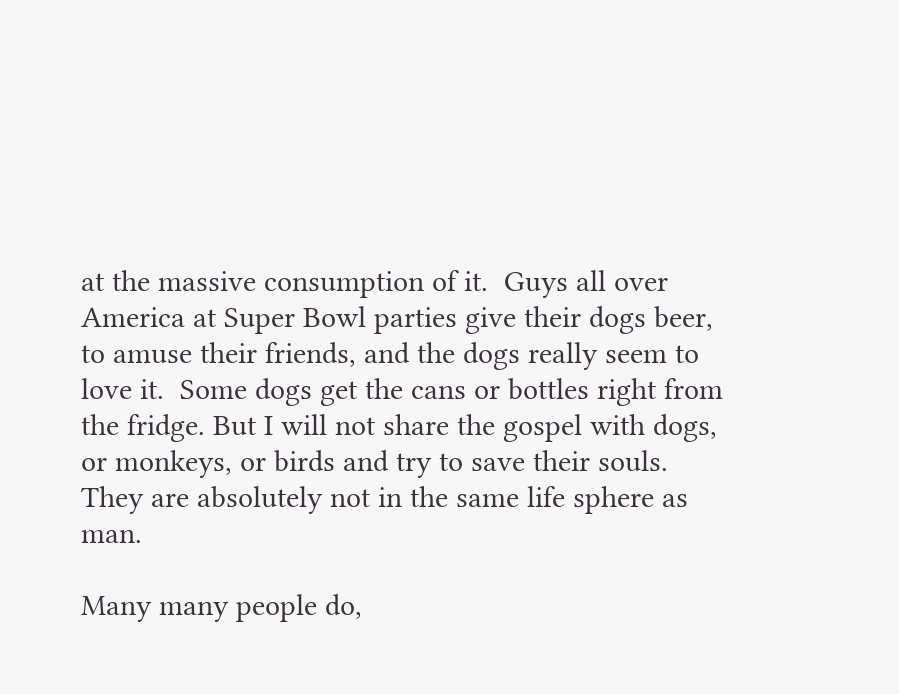at the massive consumption of it.  Guys all over America at Super Bowl parties give their dogs beer, to amuse their friends, and the dogs really seem to love it.  Some dogs get the cans or bottles right from the fridge. But I will not share the gospel with dogs, or monkeys, or birds and try to save their souls.  They are absolutely not in the same life sphere as man.

Many many people do,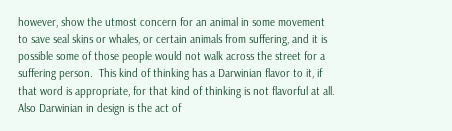however, show the utmost concern for an animal in some movement to save seal skins or whales, or certain animals from suffering, and it is possible some of those people would not walk across the street for a suffering person.  This kind of thinking has a Darwinian flavor to it, if that word is appropriate, for that kind of thinking is not flavorful at all. Also Darwinian in design is the act of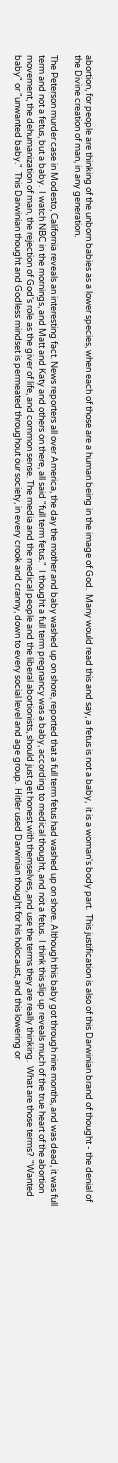abortion, for people are thinking of the unborn babies as a lower species, when each of those are a human being in the image of God.  Many would read this and say, a fetus is not a baby,  it is a woman's body part.  This justification is also of this Darwinian brand of thought - the denial of the Divine creation of man, in any generation.

The Peterson murder case in Modesto, California reveals an interesting fact. News reporters all over America, the day the mother and baby washed up on shore, reported that a full term fetus had washed up on shore. Although this baby got through nine months, and was dead, it was full term and not a fetus, but a baby.  I watch NBC in the mornings, and Matt and Katy and others on there, all said "full term fetus."  I thought a full term pregnancy was a baby, according to medical thought, and not a fetus.  I think this slip up reveals much of the true heart of the abortion movement, the dehumanization of man, the rejection of God's role as the giver of life, and common sense. The media and the medical people and the liberal abortionists, should just get honest with themselves, and use the terms they are really thinking.  What are those terms?  "Wanted baby" or "unwanted baby."  This Darwinian thought and Godless mindset is permeated throughout our society, in every crook and cranny, down to every social level and age group.  Hitler used Darwinian thought for his holocaust, and this lowering or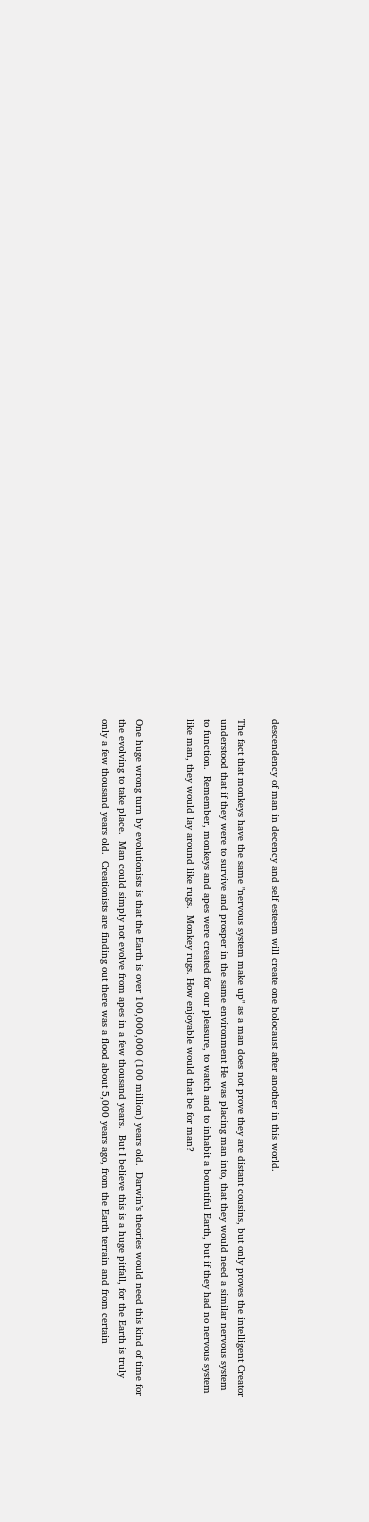descendency of man in decency and self esteem will create one holocaust after another in this world.

The fact that monkeys have the same "nervous system make up" as a man does not prove they are distant cousins, but only proves the intelligent Creator understood that if they were to survive and prosper in the same environment He was placing man into, that they would need a similar nervous system to function.  Remember, monkeys and apes were created for our pleasure, to watch and to inhabit a bountiful Earth, but if they had no nervous system like man, they would lay around like rugs.  Monkey rugs. How enjoyable would that be for man?


One huge wrong turn by evolutionists is that the Earth is over 100,000,000 (100 million) years old.  Darwin’s theories would need this kind of time for the evolving to take place.  Man could simply not evolve from apes in a few thousand years.  But I believe this is a huge pitfall, for the Earth is truly only a few thousand years old.  Creationists are finding out there was a flood about 5,000 years ago, from the Earth terrain and from certain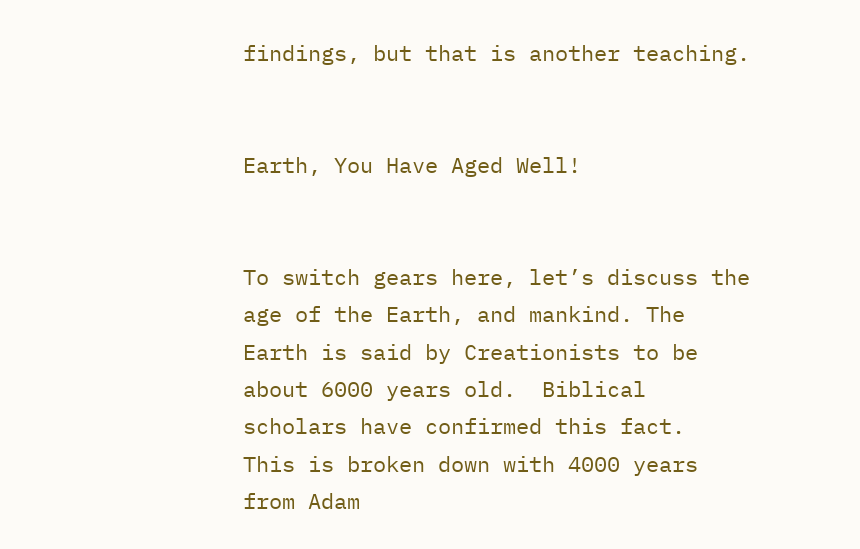findings, but that is another teaching.


Earth, You Have Aged Well!


To switch gears here, let’s discuss the age of the Earth, and mankind. The Earth is said by Creationists to be about 6000 years old.  Biblical scholars have confirmed this fact.  This is broken down with 4000 years from Adam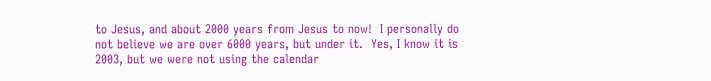to Jesus, and about 2000 years from Jesus to now!  I personally do not believe we are over 6000 years, but under it.  Yes, I know it is 2003, but we were not using the calendar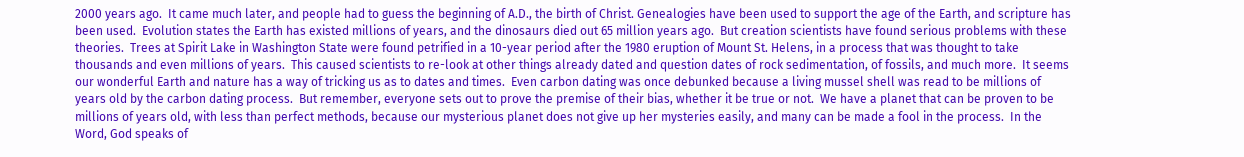2000 years ago.  It came much later, and people had to guess the beginning of A.D., the birth of Christ. Genealogies have been used to support the age of the Earth, and scripture has been used.  Evolution states the Earth has existed millions of years, and the dinosaurs died out 65 million years ago.  But creation scientists have found serious problems with these theories.  Trees at Spirit Lake in Washington State were found petrified in a 10-year period after the 1980 eruption of Mount St. Helens, in a process that was thought to take thousands and even millions of years.  This caused scientists to re-look at other things already dated and question dates of rock sedimentation, of fossils, and much more.  It seems our wonderful Earth and nature has a way of tricking us as to dates and times.  Even carbon dating was once debunked because a living mussel shell was read to be millions of years old by the carbon dating process.  But remember, everyone sets out to prove the premise of their bias, whether it be true or not.  We have a planet that can be proven to be millions of years old, with less than perfect methods, because our mysterious planet does not give up her mysteries easily, and many can be made a fool in the process.  In the Word, God speaks of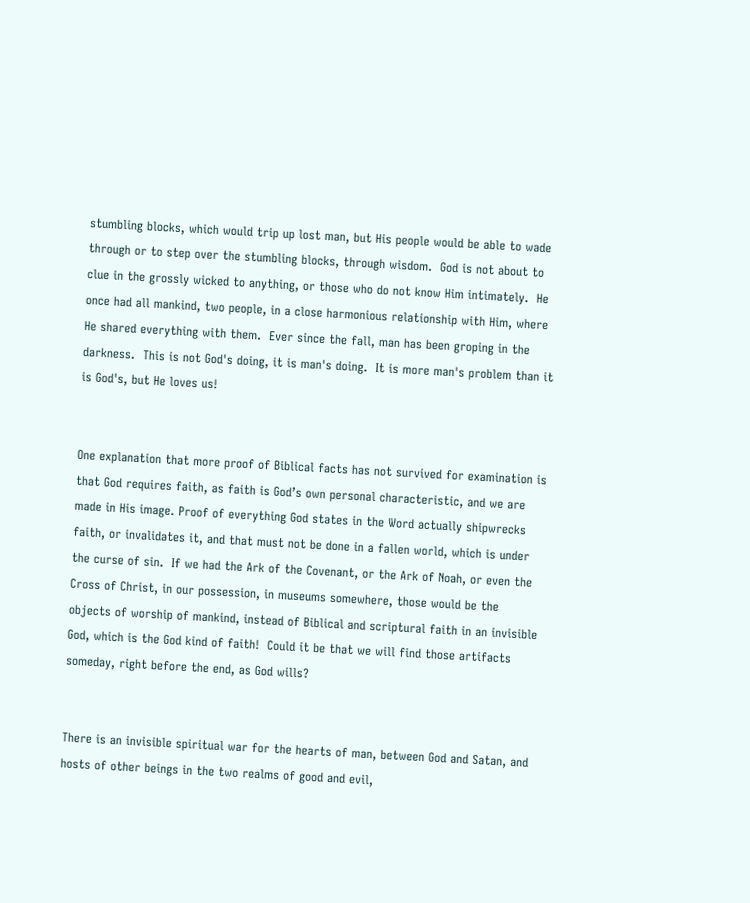stumbling blocks, which would trip up lost man, but His people would be able to wade through or to step over the stumbling blocks, through wisdom.  God is not about to clue in the grossly wicked to anything, or those who do not know Him intimately.  He once had all mankind, two people, in a close harmonious relationship with Him, where He shared everything with them.  Ever since the fall, man has been groping in the darkness.  This is not God's doing, it is man's doing.  It is more man's problem than it is God's, but He loves us!


One explanation that more proof of Biblical facts has not survived for examination is that God requires faith, as faith is God’s own personal characteristic, and we are made in His image. Proof of everything God states in the Word actually shipwrecks faith, or invalidates it, and that must not be done in a fallen world, which is under the curse of sin.  If we had the Ark of the Covenant, or the Ark of Noah, or even the Cross of Christ, in our possession, in museums somewhere, those would be the objects of worship of mankind, instead of Biblical and scriptural faith in an invisible God, which is the God kind of faith!  Could it be that we will find those artifacts someday, right before the end, as God wills?


There is an invisible spiritual war for the hearts of man, between God and Satan, and hosts of other beings in the two realms of good and evil,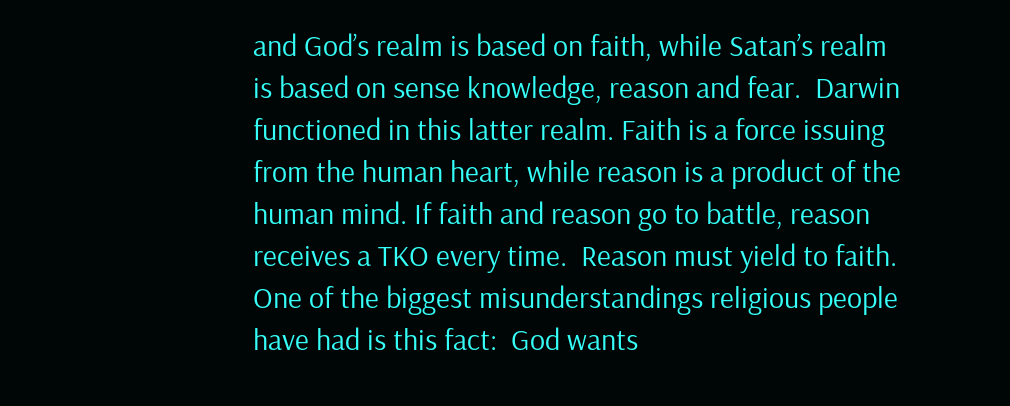and God’s realm is based on faith, while Satan’s realm is based on sense knowledge, reason and fear.  Darwin functioned in this latter realm. Faith is a force issuing from the human heart, while reason is a product of the human mind. If faith and reason go to battle, reason receives a TKO every time.  Reason must yield to faith. One of the biggest misunderstandings religious people have had is this fact:  God wants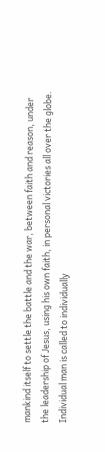mankind itself to settle the battle and the war, between faith and reason, under the leadership of Jesus, using his own faith, in personal victories all over the globe.  Individual man is called to individually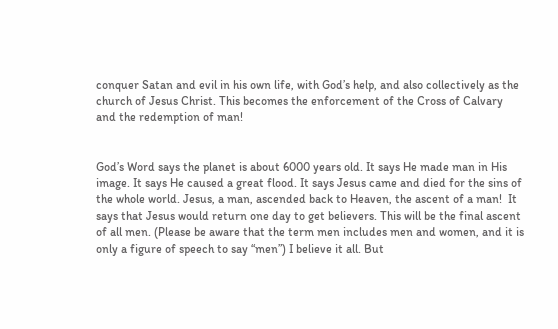conquer Satan and evil in his own life, with God’s help, and also collectively as the church of Jesus Christ. This becomes the enforcement of the Cross of Calvary and the redemption of man!


God’s Word says the planet is about 6000 years old. It says He made man in His image. It says He caused a great flood. It says Jesus came and died for the sins of the whole world. Jesus, a man, ascended back to Heaven, the ascent of a man!  It says that Jesus would return one day to get believers. This will be the final ascent of all men. (Please be aware that the term men includes men and women, and it is only a figure of speech to say “men”) I believe it all. But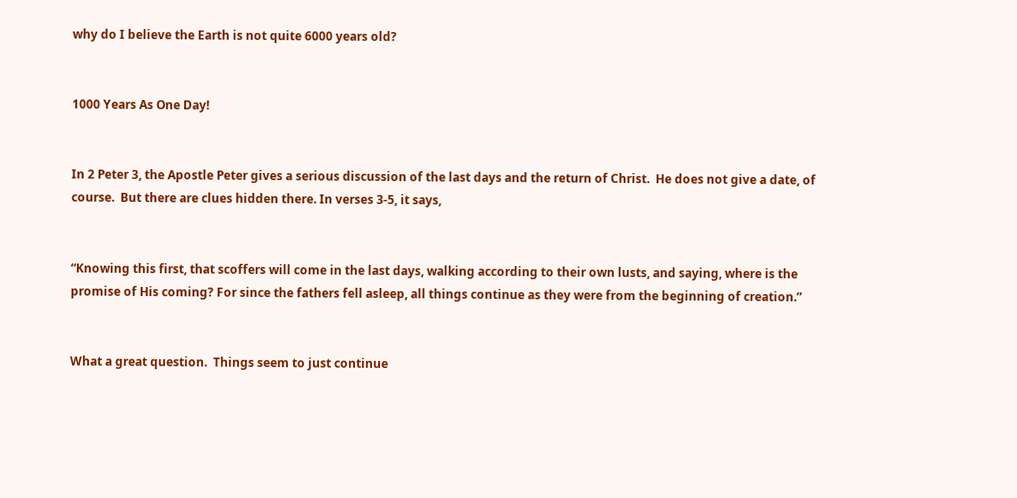why do I believe the Earth is not quite 6000 years old?


1000 Years As One Day!


In 2 Peter 3, the Apostle Peter gives a serious discussion of the last days and the return of Christ.  He does not give a date, of course.  But there are clues hidden there. In verses 3-5, it says,


“Knowing this first, that scoffers will come in the last days, walking according to their own lusts, and saying, where is the promise of His coming? For since the fathers fell asleep, all things continue as they were from the beginning of creation.”


What a great question.  Things seem to just continue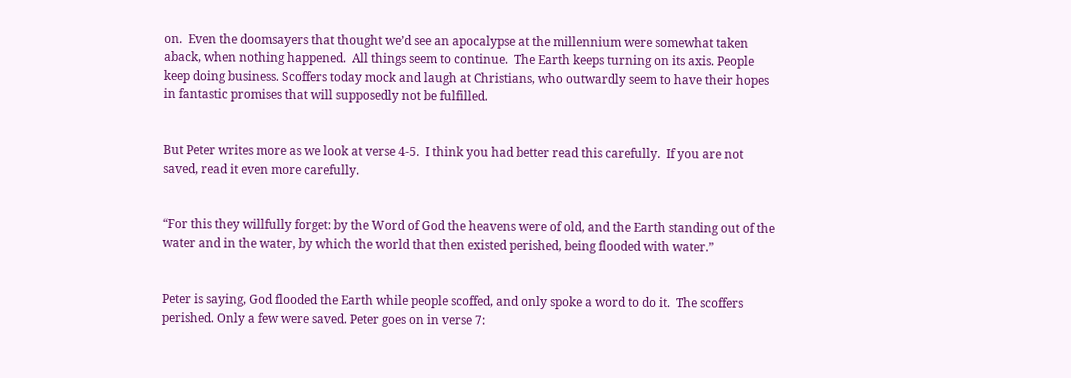on.  Even the doomsayers that thought we’d see an apocalypse at the millennium were somewhat taken aback, when nothing happened.  All things seem to continue.  The Earth keeps turning on its axis. People keep doing business. Scoffers today mock and laugh at Christians, who outwardly seem to have their hopes in fantastic promises that will supposedly not be fulfilled.


But Peter writes more as we look at verse 4-5.  I think you had better read this carefully.  If you are not saved, read it even more carefully.


“For this they willfully forget: by the Word of God the heavens were of old, and the Earth standing out of the water and in the water, by which the world that then existed perished, being flooded with water.”


Peter is saying, God flooded the Earth while people scoffed, and only spoke a word to do it.  The scoffers perished. Only a few were saved. Peter goes on in verse 7: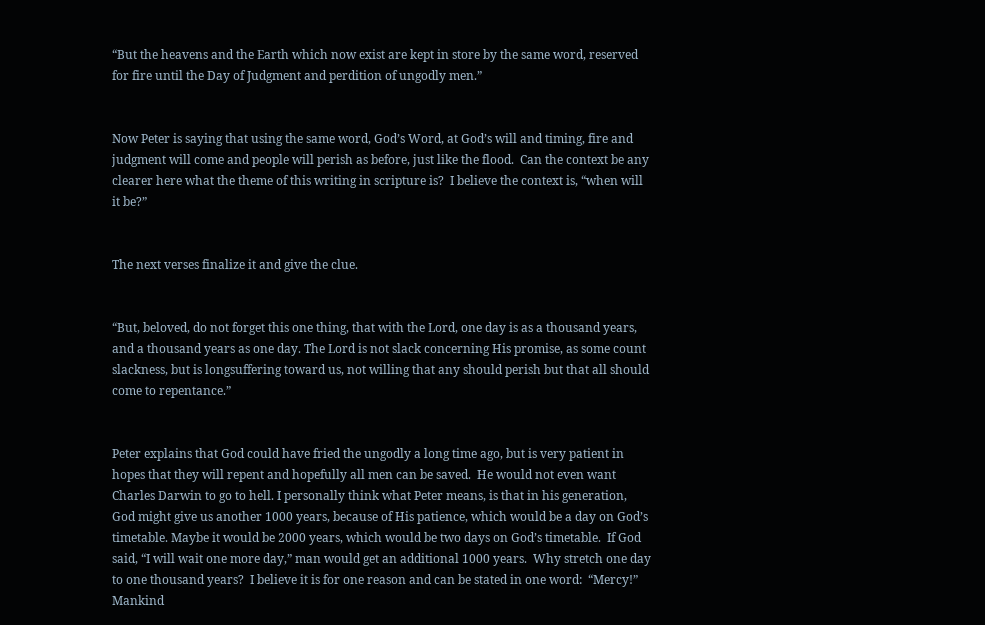“But the heavens and the Earth which now exist are kept in store by the same word, reserved for fire until the Day of Judgment and perdition of ungodly men.”


Now Peter is saying that using the same word, God’s Word, at God’s will and timing, fire and judgment will come and people will perish as before, just like the flood.  Can the context be any clearer here what the theme of this writing in scripture is?  I believe the context is, “when will it be?”


The next verses finalize it and give the clue.


“But, beloved, do not forget this one thing, that with the Lord, one day is as a thousand years, and a thousand years as one day. The Lord is not slack concerning His promise, as some count slackness, but is longsuffering toward us, not willing that any should perish but that all should come to repentance.”


Peter explains that God could have fried the ungodly a long time ago, but is very patient in hopes that they will repent and hopefully all men can be saved.  He would not even want Charles Darwin to go to hell. I personally think what Peter means, is that in his generation, God might give us another 1000 years, because of His patience, which would be a day on God’s timetable. Maybe it would be 2000 years, which would be two days on God’s timetable.  If God said, “I will wait one more day,” man would get an additional 1000 years.  Why stretch one day to one thousand years?  I believe it is for one reason and can be stated in one word:  “Mercy!”  Mankind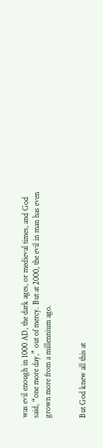was evil enough in 1000 AD, the dark ages, or medieval times, and God said, “one more day,” out of mercy. But at 2000, the evil in man has even grown more from a millennium ago.


But God knew all this at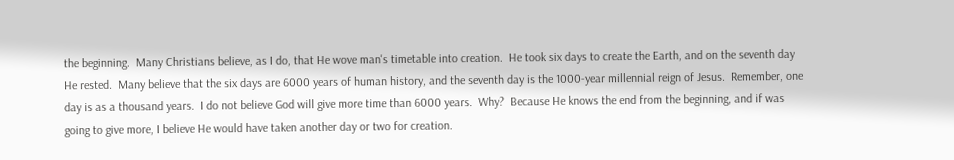the beginning.  Many Christians believe, as I do, that He wove man's timetable into creation.  He took six days to create the Earth, and on the seventh day He rested.  Many believe that the six days are 6000 years of human history, and the seventh day is the 1000-year millennial reign of Jesus.  Remember, one day is as a thousand years.  I do not believe God will give more time than 6000 years.  Why?  Because He knows the end from the beginning, and if was going to give more, I believe He would have taken another day or two for creation.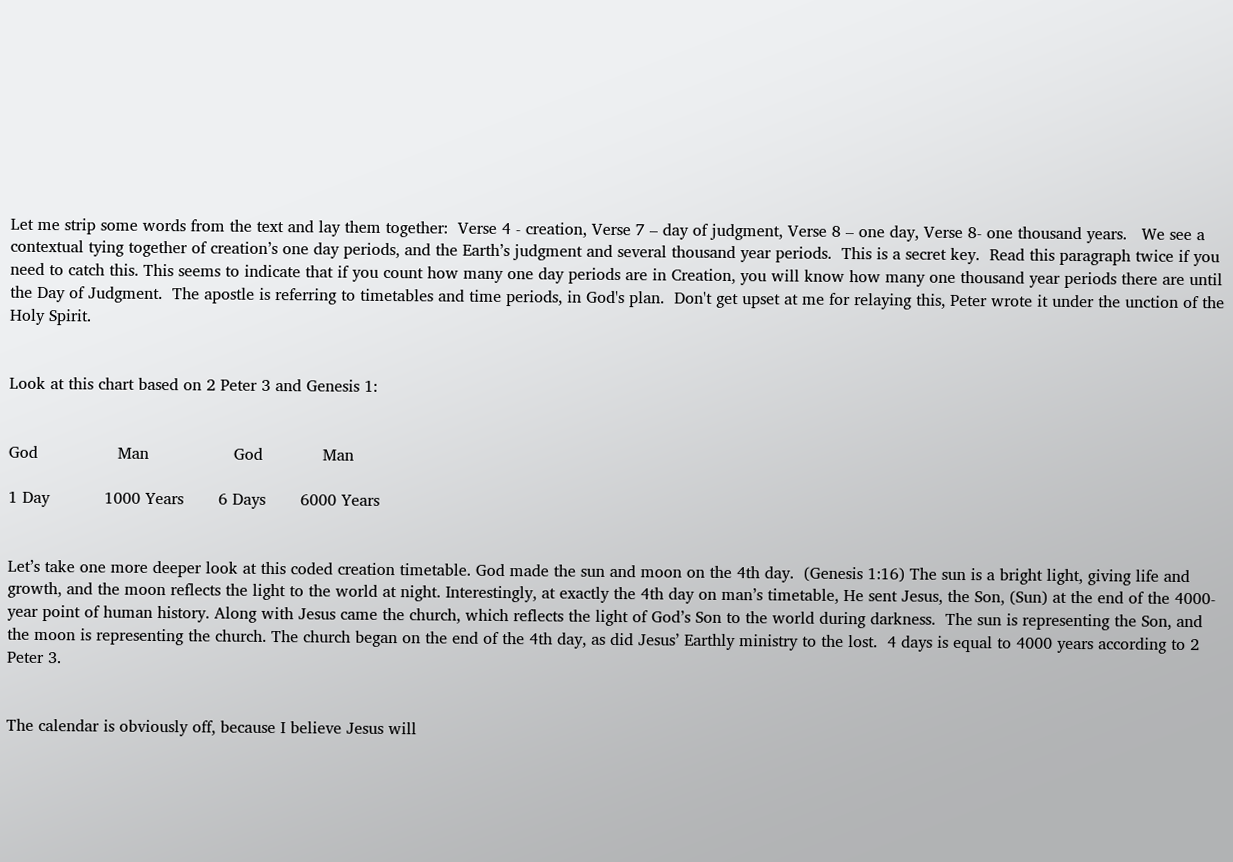Let me strip some words from the text and lay them together:  Verse 4 - creation, Verse 7 – day of judgment, Verse 8 – one day, Verse 8- one thousand years.   We see a contextual tying together of creation’s one day periods, and the Earth’s judgment and several thousand year periods.  This is a secret key.  Read this paragraph twice if you need to catch this. This seems to indicate that if you count how many one day periods are in Creation, you will know how many one thousand year periods there are until the Day of Judgment.  The apostle is referring to timetables and time periods, in God's plan.  Don't get upset at me for relaying this, Peter wrote it under the unction of the Holy Spirit.


Look at this chart based on 2 Peter 3 and Genesis 1:


God                Man                 God            Man

1 Day           1000 Years       6 Days       6000 Years


Let’s take one more deeper look at this coded creation timetable. God made the sun and moon on the 4th day.  (Genesis 1:16) The sun is a bright light, giving life and growth, and the moon reflects the light to the world at night. Interestingly, at exactly the 4th day on man’s timetable, He sent Jesus, the Son, (Sun) at the end of the 4000-year point of human history. Along with Jesus came the church, which reflects the light of God’s Son to the world during darkness.  The sun is representing the Son, and the moon is representing the church. The church began on the end of the 4th day, as did Jesus’ Earthly ministry to the lost.  4 days is equal to 4000 years according to 2 Peter 3.


The calendar is obviously off, because I believe Jesus will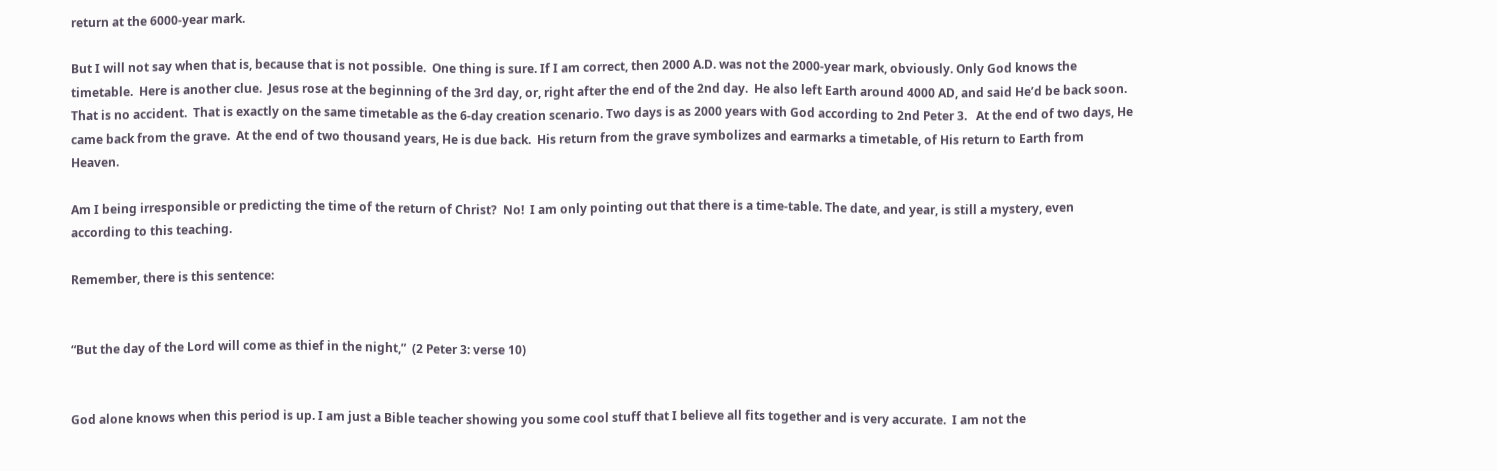return at the 6000-year mark.

But I will not say when that is, because that is not possible.  One thing is sure. If I am correct, then 2000 A.D. was not the 2000-year mark, obviously. Only God knows the timetable.  Here is another clue.  Jesus rose at the beginning of the 3rd day, or, right after the end of the 2nd day.  He also left Earth around 4000 AD, and said He’d be back soon. That is no accident.  That is exactly on the same timetable as the 6-day creation scenario. Two days is as 2000 years with God according to 2nd Peter 3.   At the end of two days, He came back from the grave.  At the end of two thousand years, He is due back.  His return from the grave symbolizes and earmarks a timetable, of His return to Earth from Heaven.

Am I being irresponsible or predicting the time of the return of Christ?  No!  I am only pointing out that there is a time-table. The date, and year, is still a mystery, even according to this teaching.

Remember, there is this sentence:


“But the day of the Lord will come as thief in the night,”  (2 Peter 3: verse 10)


God alone knows when this period is up. I am just a Bible teacher showing you some cool stuff that I believe all fits together and is very accurate.  I am not the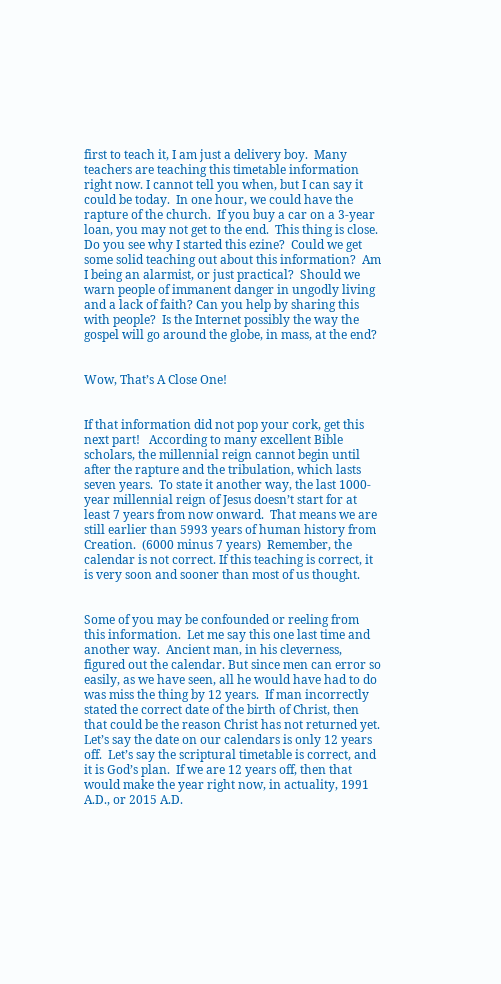first to teach it, I am just a delivery boy.  Many teachers are teaching this timetable information right now. I cannot tell you when, but I can say it could be today.  In one hour, we could have the rapture of the church.  If you buy a car on a 3-year loan, you may not get to the end.  This thing is close.  Do you see why I started this ezine?  Could we get some solid teaching out about this information?  Am I being an alarmist, or just practical?  Should we warn people of immanent danger in ungodly living and a lack of faith? Can you help by sharing this with people?  Is the Internet possibly the way the gospel will go around the globe, in mass, at the end?


Wow, That’s A Close One!


If that information did not pop your cork, get this next part!   According to many excellent Bible scholars, the millennial reign cannot begin until after the rapture and the tribulation, which lasts seven years.  To state it another way, the last 1000-year millennial reign of Jesus doesn’t start for at least 7 years from now onward.  That means we are still earlier than 5993 years of human history from Creation.  (6000 minus 7 years)  Remember, the calendar is not correct. If this teaching is correct, it is very soon and sooner than most of us thought.


Some of you may be confounded or reeling from this information.  Let me say this one last time and another way.  Ancient man, in his cleverness, figured out the calendar. But since men can error so easily, as we have seen, all he would have had to do was miss the thing by 12 years.  If man incorrectly stated the correct date of the birth of Christ, then that could be the reason Christ has not returned yet.  Let’s say the date on our calendars is only 12 years off.  Let’s say the scriptural timetable is correct, and it is God’s plan.  If we are 12 years off, then that would make the year right now, in actuality, 1991 A.D., or 2015 A.D.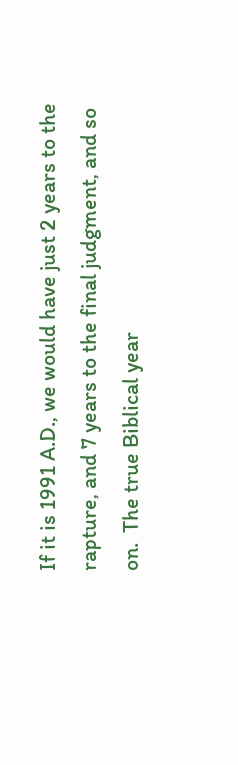If it is 1991 A.D., we would have just 2 years to the rapture, and 7 years to the final judgment, and so on.  The true Biblical year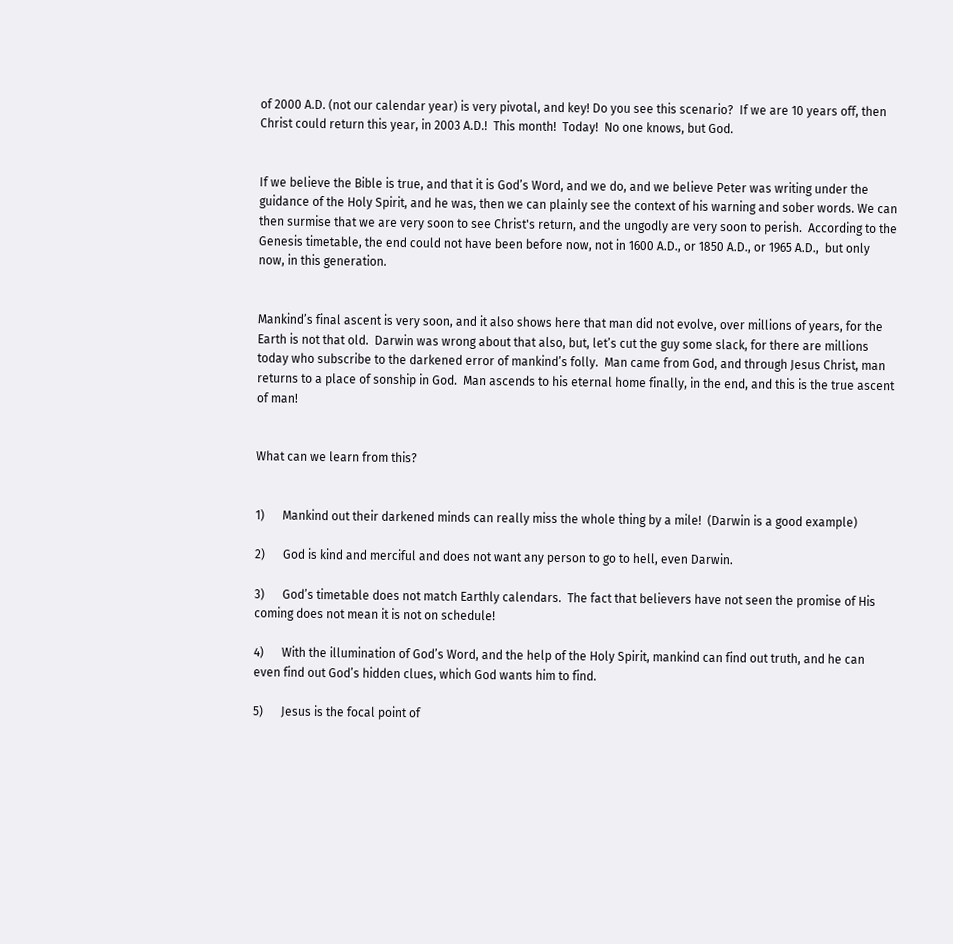of 2000 A.D. (not our calendar year) is very pivotal, and key! Do you see this scenario?  If we are 10 years off, then Christ could return this year, in 2003 A.D.!  This month!  Today!  No one knows, but God.


If we believe the Bible is true, and that it is God’s Word, and we do, and we believe Peter was writing under the guidance of the Holy Spirit, and he was, then we can plainly see the context of his warning and sober words. We can then surmise that we are very soon to see Christ's return, and the ungodly are very soon to perish.  According to the Genesis timetable, the end could not have been before now, not in 1600 A.D., or 1850 A.D., or 1965 A.D.,  but only now, in this generation.


Mankind’s final ascent is very soon, and it also shows here that man did not evolve, over millions of years, for the Earth is not that old.  Darwin was wrong about that also, but, let’s cut the guy some slack, for there are millions today who subscribe to the darkened error of mankind’s folly.  Man came from God, and through Jesus Christ, man returns to a place of sonship in God.  Man ascends to his eternal home finally, in the end, and this is the true ascent of man!


What can we learn from this?


1)      Mankind out their darkened minds can really miss the whole thing by a mile!  (Darwin is a good example)

2)      God is kind and merciful and does not want any person to go to hell, even Darwin.

3)      God’s timetable does not match Earthly calendars.  The fact that believers have not seen the promise of His coming does not mean it is not on schedule!

4)      With the illumination of God’s Word, and the help of the Holy Spirit, mankind can find out truth, and he can even find out God’s hidden clues, which God wants him to find.

5)      Jesus is the focal point of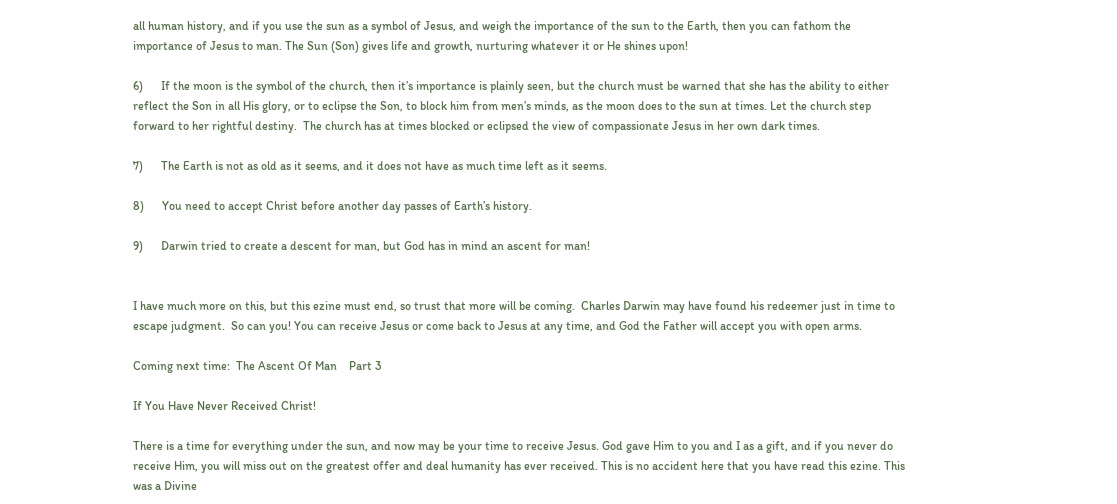all human history, and if you use the sun as a symbol of Jesus, and weigh the importance of the sun to the Earth, then you can fathom the importance of Jesus to man. The Sun (Son) gives life and growth, nurturing whatever it or He shines upon!

6)      If the moon is the symbol of the church, then it’s importance is plainly seen, but the church must be warned that she has the ability to either reflect the Son in all His glory, or to eclipse the Son, to block him from men’s minds, as the moon does to the sun at times. Let the church step forward to her rightful destiny.  The church has at times blocked or eclipsed the view of compassionate Jesus in her own dark times.

7)      The Earth is not as old as it seems, and it does not have as much time left as it seems.

8)      You need to accept Christ before another day passes of Earth’s history.

9)      Darwin tried to create a descent for man, but God has in mind an ascent for man!


I have much more on this, but this ezine must end, so trust that more will be coming.  Charles Darwin may have found his redeemer just in time to escape judgment.  So can you! You can receive Jesus or come back to Jesus at any time, and God the Father will accept you with open arms.

Coming next time:  The Ascent Of Man    Part 3

If You Have Never Received Christ!

There is a time for everything under the sun, and now may be your time to receive Jesus. God gave Him to you and I as a gift, and if you never do receive Him, you will miss out on the greatest offer and deal humanity has ever received. This is no accident here that you have read this ezine. This was a Divine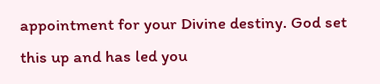appointment for your Divine destiny. God set this up and has led you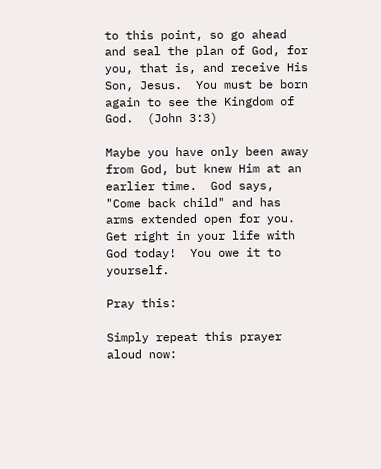to this point, so go ahead and seal the plan of God, for you, that is, and receive His Son, Jesus.  You must be born again to see the Kingdom of God.  (John 3:3)

Maybe you have only been away from God, but knew Him at an earlier time.  God says, "Come back child" and has arms extended open for you.  Get right in your life with God today!  You owe it to yourself.

Pray this:

Simply repeat this prayer aloud now: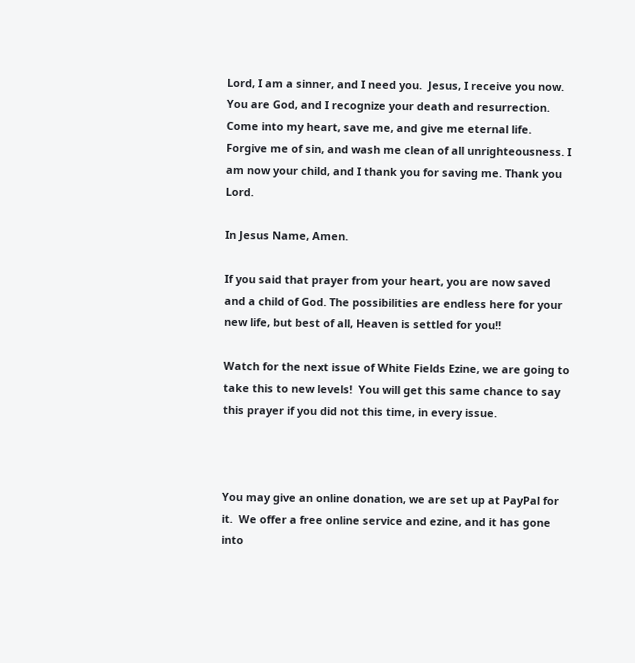Lord, I am a sinner, and I need you.  Jesus, I receive you now.  You are God, and I recognize your death and resurrection.  Come into my heart, save me, and give me eternal life.  Forgive me of sin, and wash me clean of all unrighteousness. I am now your child, and I thank you for saving me. Thank you Lord.

In Jesus Name, Amen.

If you said that prayer from your heart, you are now saved and a child of God. The possibilities are endless here for your new life, but best of all, Heaven is settled for you!!

Watch for the next issue of White Fields Ezine, we are going to take this to new levels!  You will get this same chance to say this prayer if you did not this time, in every issue.



You may give an online donation, we are set up at PayPal for it.  We offer a free online service and ezine, and it has gone into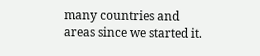many countries and areas since we started it.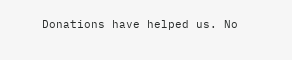Donations have helped us. No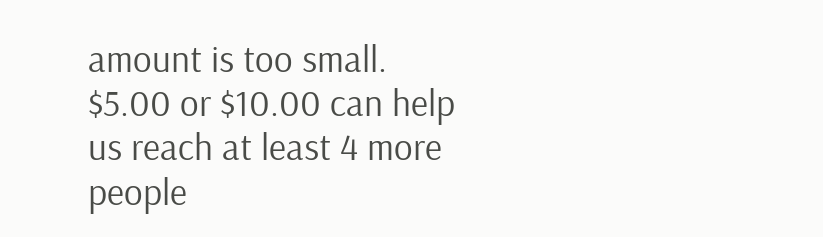amount is too small.   $5.00 or $10.00 can help us reach at least 4 more people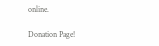online.

Donation Page!